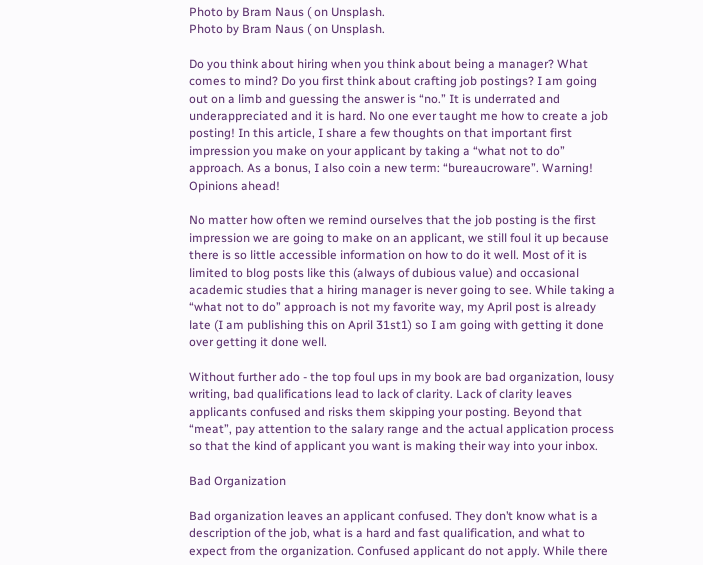Photo by Bram Naus ( on Unsplash.
Photo by Bram Naus ( on Unsplash.

Do you think about hiring when you think about being a manager? What comes to mind? Do you first think about crafting job postings? I am going out on a limb and guessing the answer is “no.” It is underrated and underappreciated and it is hard. No one ever taught me how to create a job posting! In this article, I share a few thoughts on that important first impression you make on your applicant by taking a “what not to do” approach. As a bonus, I also coin a new term: “bureaucroware”. Warning! Opinions ahead!

No matter how often we remind ourselves that the job posting is the first impression we are going to make on an applicant, we still foul it up because there is so little accessible information on how to do it well. Most of it is limited to blog posts like this (always of dubious value) and occasional academic studies that a hiring manager is never going to see. While taking a “what not to do” approach is not my favorite way, my April post is already late (I am publishing this on April 31st1) so I am going with getting it done over getting it done well.

Without further ado - the top foul ups in my book are bad organization, lousy writing, bad qualifications lead to lack of clarity. Lack of clarity leaves applicants confused and risks them skipping your posting. Beyond that “meat”, pay attention to the salary range and the actual application process so that the kind of applicant you want is making their way into your inbox.

Bad Organization

Bad organization leaves an applicant confused. They don’t know what is a description of the job, what is a hard and fast qualification, and what to expect from the organization. Confused applicant do not apply. While there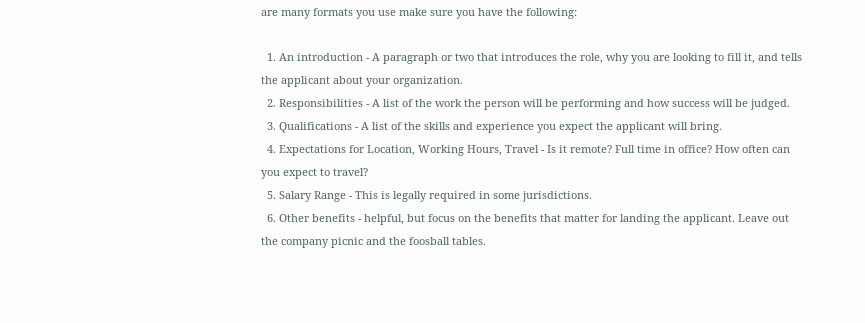are many formats you use make sure you have the following:

  1. An introduction - A paragraph or two that introduces the role, why you are looking to fill it, and tells the applicant about your organization.
  2. Responsibilities - A list of the work the person will be performing and how success will be judged.
  3. Qualifications - A list of the skills and experience you expect the applicant will bring.
  4. Expectations for Location, Working Hours, Travel - Is it remote? Full time in office? How often can you expect to travel?
  5. Salary Range - This is legally required in some jurisdictions.
  6. Other benefits - helpful, but focus on the benefits that matter for landing the applicant. Leave out the company picnic and the foosball tables.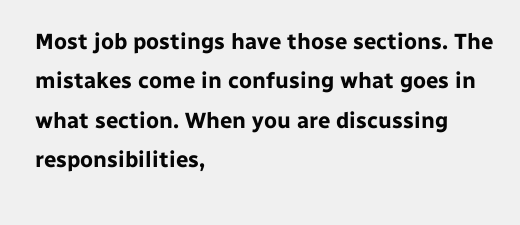Most job postings have those sections. The mistakes come in confusing what goes in what section. When you are discussing responsibilities,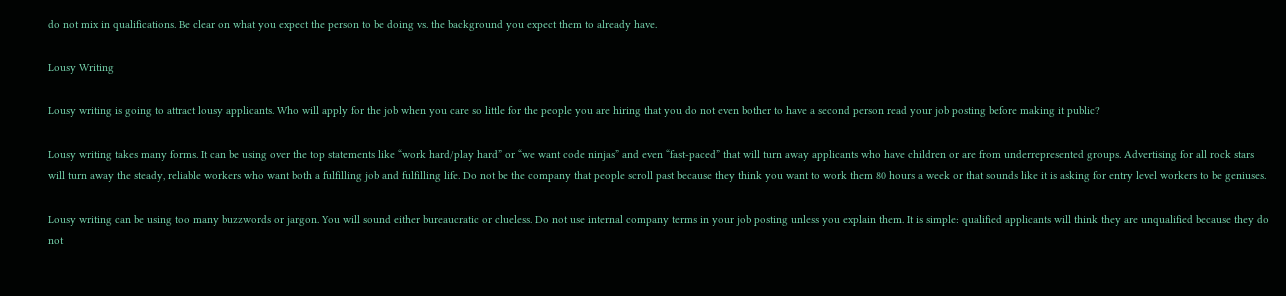do not mix in qualifications. Be clear on what you expect the person to be doing vs. the background you expect them to already have.

Lousy Writing

Lousy writing is going to attract lousy applicants. Who will apply for the job when you care so little for the people you are hiring that you do not even bother to have a second person read your job posting before making it public?

Lousy writing takes many forms. It can be using over the top statements like “work hard/play hard” or “we want code ninjas” and even “fast-paced” that will turn away applicants who have children or are from underrepresented groups. Advertising for all rock stars will turn away the steady, reliable workers who want both a fulfilling job and fulfilling life. Do not be the company that people scroll past because they think you want to work them 80 hours a week or that sounds like it is asking for entry level workers to be geniuses.

Lousy writing can be using too many buzzwords or jargon. You will sound either bureaucratic or clueless. Do not use internal company terms in your job posting unless you explain them. It is simple: qualified applicants will think they are unqualified because they do not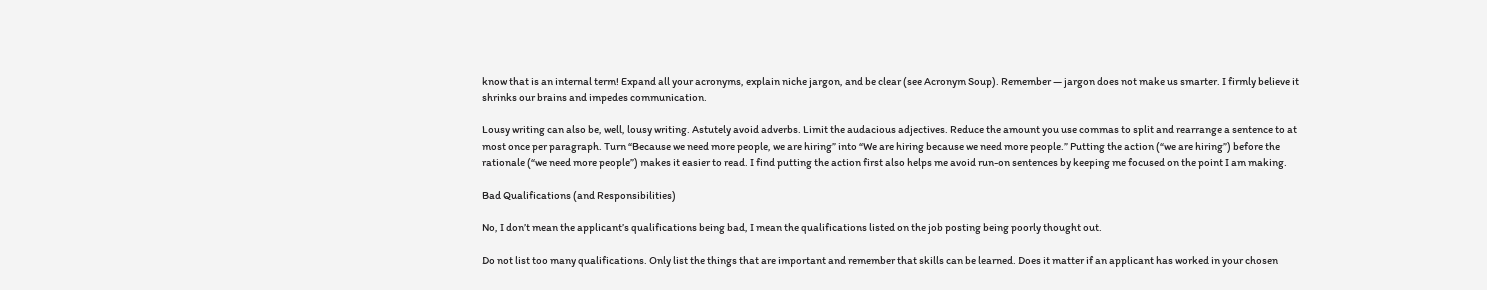know that is an internal term! Expand all your acronyms, explain niche jargon, and be clear (see Acronym Soup). Remember — jargon does not make us smarter. I firmly believe it shrinks our brains and impedes communication.

Lousy writing can also be, well, lousy writing. Astutely avoid adverbs. Limit the audacious adjectives. Reduce the amount you use commas to split and rearrange a sentence to at most once per paragraph. Turn “Because we need more people, we are hiring” into “We are hiring because we need more people.” Putting the action (“we are hiring”) before the rationale (“we need more people”) makes it easier to read. I find putting the action first also helps me avoid run-on sentences by keeping me focused on the point I am making.

Bad Qualifications (and Responsibilities)

No, I don’t mean the applicant’s qualifications being bad, I mean the qualifications listed on the job posting being poorly thought out.

Do not list too many qualifications. Only list the things that are important and remember that skills can be learned. Does it matter if an applicant has worked in your chosen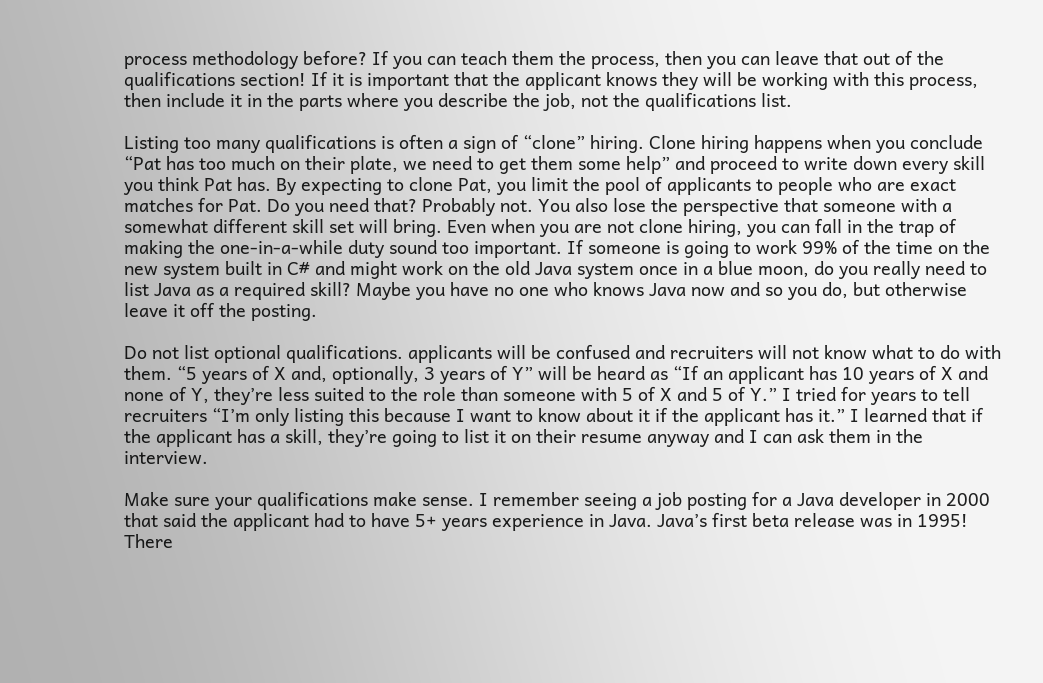process methodology before? If you can teach them the process, then you can leave that out of the qualifications section! If it is important that the applicant knows they will be working with this process, then include it in the parts where you describe the job, not the qualifications list.

Listing too many qualifications is often a sign of “clone” hiring. Clone hiring happens when you conclude “Pat has too much on their plate, we need to get them some help” and proceed to write down every skill you think Pat has. By expecting to clone Pat, you limit the pool of applicants to people who are exact matches for Pat. Do you need that? Probably not. You also lose the perspective that someone with a somewhat different skill set will bring. Even when you are not clone hiring, you can fall in the trap of making the one-in-a-while duty sound too important. If someone is going to work 99% of the time on the new system built in C# and might work on the old Java system once in a blue moon, do you really need to list Java as a required skill? Maybe you have no one who knows Java now and so you do, but otherwise leave it off the posting.

Do not list optional qualifications. applicants will be confused and recruiters will not know what to do with them. “5 years of X and, optionally, 3 years of Y” will be heard as “If an applicant has 10 years of X and none of Y, they’re less suited to the role than someone with 5 of X and 5 of Y.” I tried for years to tell recruiters “I’m only listing this because I want to know about it if the applicant has it.” I learned that if the applicant has a skill, they’re going to list it on their resume anyway and I can ask them in the interview.

Make sure your qualifications make sense. I remember seeing a job posting for a Java developer in 2000 that said the applicant had to have 5+ years experience in Java. Java’s first beta release was in 1995! There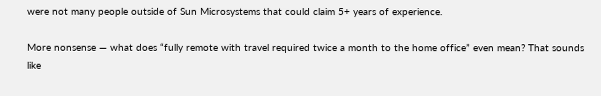were not many people outside of Sun Microsystems that could claim 5+ years of experience.

More nonsense — what does “fully remote with travel required twice a month to the home office” even mean? That sounds like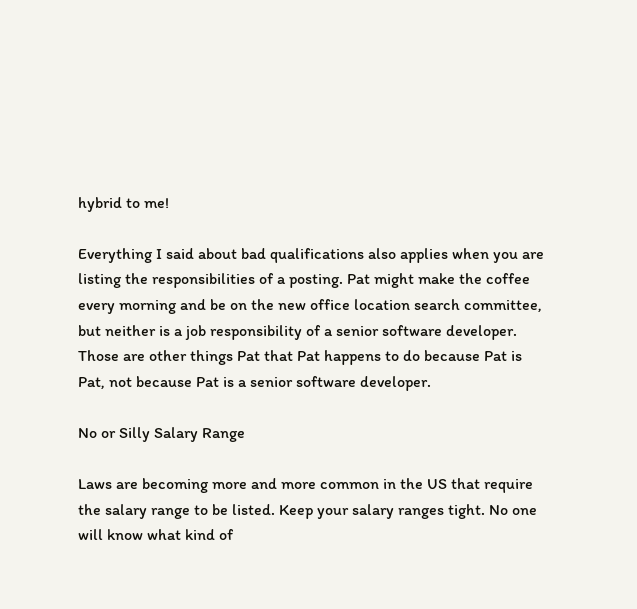hybrid to me!

Everything I said about bad qualifications also applies when you are listing the responsibilities of a posting. Pat might make the coffee every morning and be on the new office location search committee, but neither is a job responsibility of a senior software developer. Those are other things Pat that Pat happens to do because Pat is Pat, not because Pat is a senior software developer.

No or Silly Salary Range

Laws are becoming more and more common in the US that require the salary range to be listed. Keep your salary ranges tight. No one will know what kind of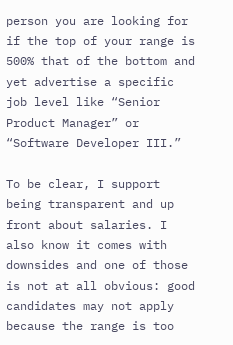person you are looking for if the top of your range is 500% that of the bottom and yet advertise a specific job level like “Senior Product Manager” or “Software Developer III.”

To be clear, I support being transparent and up front about salaries. I also know it comes with downsides and one of those is not at all obvious: good candidates may not apply because the range is too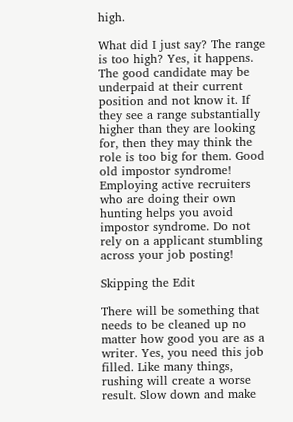high.

What did I just say? The range is too high? Yes, it happens. The good candidate may be underpaid at their current position and not know it. If they see a range substantially higher than they are looking for, then they may think the role is too big for them. Good old impostor syndrome! Employing active recruiters who are doing their own hunting helps you avoid impostor syndrome. Do not rely on a applicant stumbling across your job posting!

Skipping the Edit

There will be something that needs to be cleaned up no matter how good you are as a writer. Yes, you need this job filled. Like many things, rushing will create a worse result. Slow down and make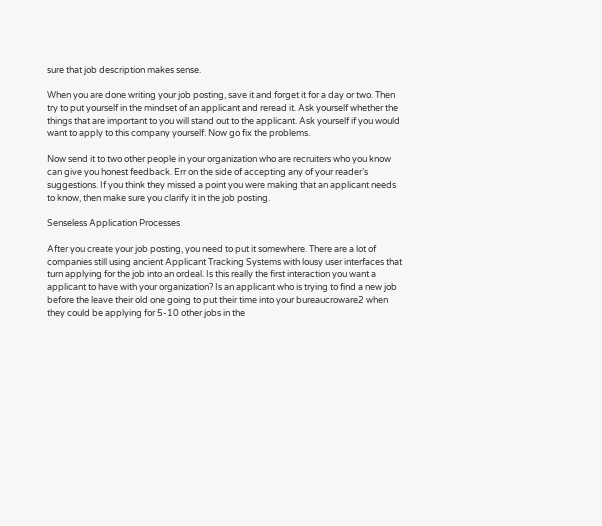sure that job description makes sense.

When you are done writing your job posting, save it and forget it for a day or two. Then try to put yourself in the mindset of an applicant and reread it. Ask yourself whether the things that are important to you will stand out to the applicant. Ask yourself if you would want to apply to this company yourself. Now go fix the problems.

Now send it to two other people in your organization who are recruiters who you know can give you honest feedback. Err on the side of accepting any of your reader’s suggestions. If you think they missed a point you were making that an applicant needs to know, then make sure you clarify it in the job posting.

Senseless Application Processes

After you create your job posting, you need to put it somewhere. There are a lot of companies still using ancient Applicant Tracking Systems with lousy user interfaces that turn applying for the job into an ordeal. Is this really the first interaction you want a applicant to have with your organization? Is an applicant who is trying to find a new job before the leave their old one going to put their time into your bureaucroware2 when they could be applying for 5-10 other jobs in the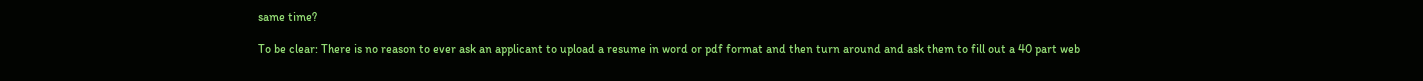same time?

To be clear: There is no reason to ever ask an applicant to upload a resume in word or pdf format and then turn around and ask them to fill out a 40 part web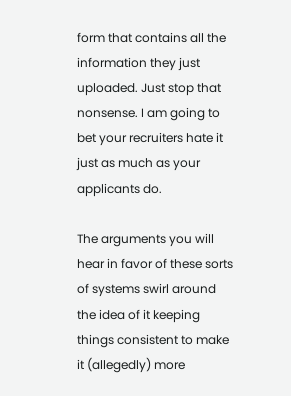form that contains all the information they just uploaded. Just stop that nonsense. I am going to bet your recruiters hate it just as much as your applicants do.

The arguments you will hear in favor of these sorts of systems swirl around the idea of it keeping things consistent to make it (allegedly) more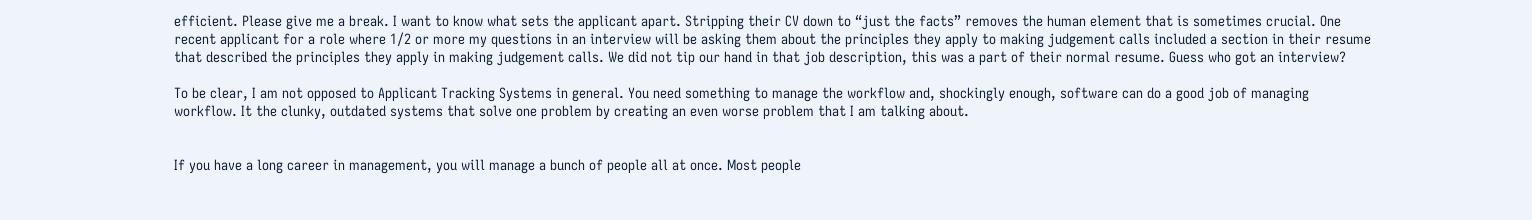efficient. Please give me a break. I want to know what sets the applicant apart. Stripping their CV down to “just the facts” removes the human element that is sometimes crucial. One recent applicant for a role where 1/2 or more my questions in an interview will be asking them about the principles they apply to making judgement calls included a section in their resume that described the principles they apply in making judgement calls. We did not tip our hand in that job description, this was a part of their normal resume. Guess who got an interview?

To be clear, I am not opposed to Applicant Tracking Systems in general. You need something to manage the workflow and, shockingly enough, software can do a good job of managing workflow. It the clunky, outdated systems that solve one problem by creating an even worse problem that I am talking about.


If you have a long career in management, you will manage a bunch of people all at once. Most people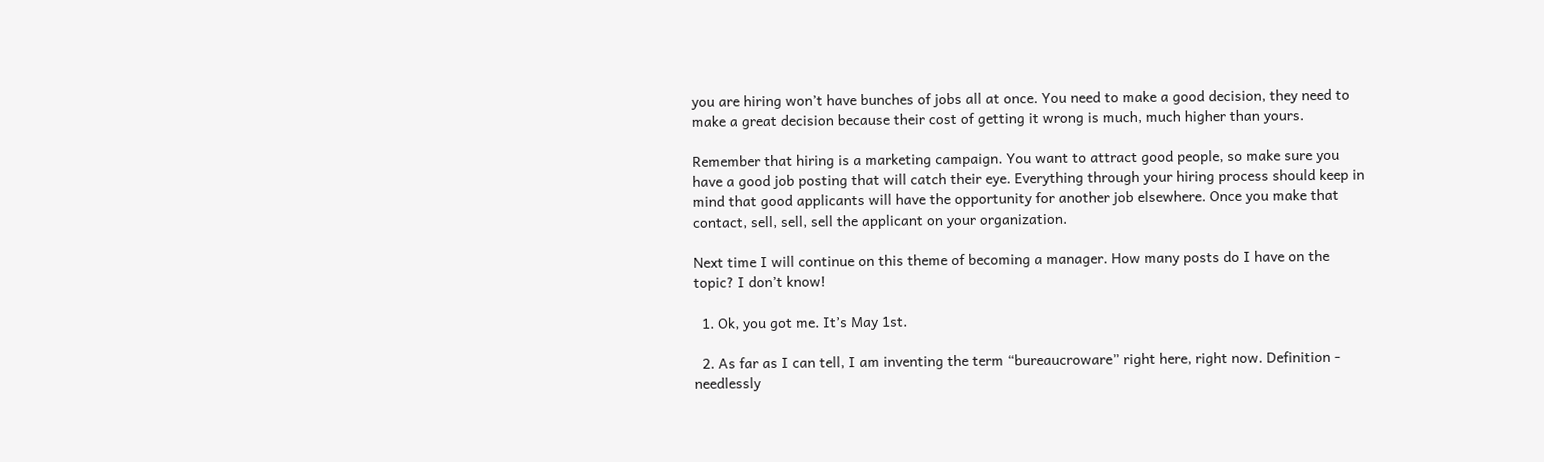you are hiring won’t have bunches of jobs all at once. You need to make a good decision, they need to make a great decision because their cost of getting it wrong is much, much higher than yours.

Remember that hiring is a marketing campaign. You want to attract good people, so make sure you have a good job posting that will catch their eye. Everything through your hiring process should keep in mind that good applicants will have the opportunity for another job elsewhere. Once you make that contact, sell, sell, sell the applicant on your organization.

Next time I will continue on this theme of becoming a manager. How many posts do I have on the topic? I don’t know!

  1. Ok, you got me. It’s May 1st.

  2. As far as I can tell, I am inventing the term “bureaucroware” right here, right now. Definition - needlessly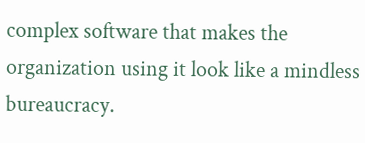complex software that makes the organization using it look like a mindless bureaucracy.